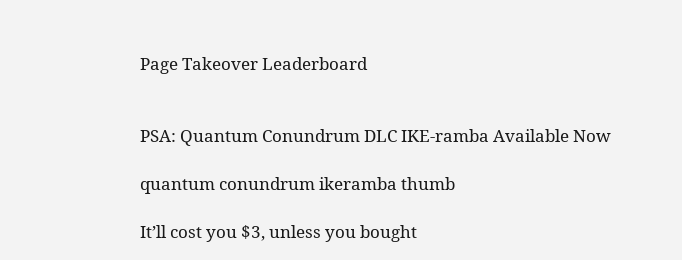Page Takeover Leaderboard


PSA: Quantum Conundrum DLC IKE-ramba Available Now

quantum conundrum ikeramba thumb

It’ll cost you $3, unless you bought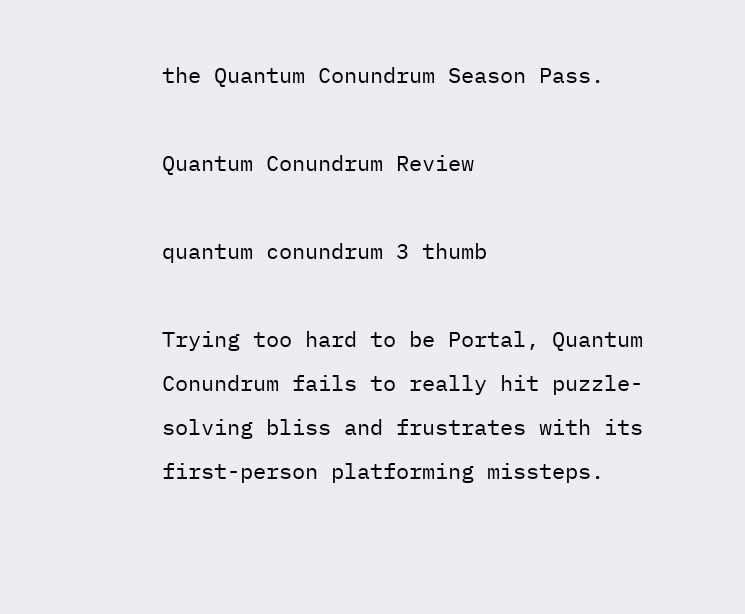the Quantum Conundrum Season Pass.

Quantum Conundrum Review

quantum conundrum 3 thumb

Trying too hard to be Portal, Quantum Conundrum fails to really hit puzzle-solving bliss and frustrates with its first-person platforming missteps.